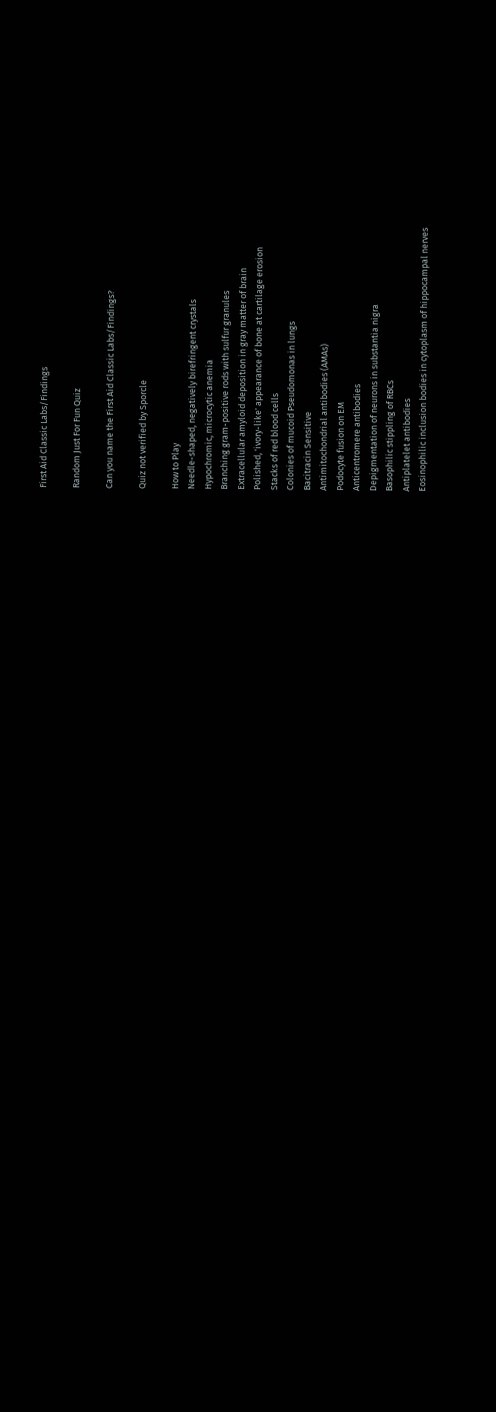First Aid Classic Labs/Findings

Random Just For Fun Quiz

Can you name the First Aid Classic Labs/Findings?

Quiz not verified by Sporcle

How to Play
Needle-shaped, negatively birefringent crystals
Hypochromic, microcytic anemia
Branching gram-positive rods with sulfur granules
Extracellular amyloid deposition in gray matter of brain
Polished, 'ivory-like' appearance of bone at cartilage erosion
Stacks of red blood cells
Colonies of mucoid Pseudomonas in lungs
Bacitracin Sensitive
Antimitochondrial antibodies (AMAs)
Podocyte fusion on EM
Anticentromere antibodies
Depigmentation of neurons in substantia nigra
Basophilic stippling of RBCs
Antiplatelet antibodies
Eosinophilic inclusion bodies in cytoplasm of hippocampal nerves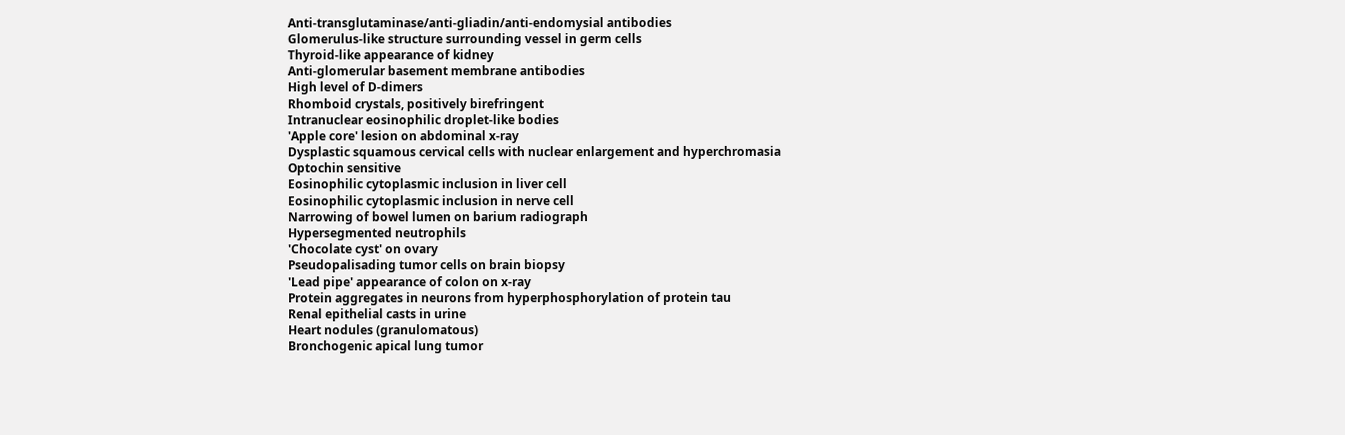Anti-transglutaminase/anti-gliadin/anti-endomysial antibodies
Glomerulus-like structure surrounding vessel in germ cells
Thyroid-like appearance of kidney
Anti-glomerular basement membrane antibodies
High level of D-dimers
Rhomboid crystals, positively birefringent
Intranuclear eosinophilic droplet-like bodies
'Apple core' lesion on abdominal x-ray
Dysplastic squamous cervical cells with nuclear enlargement and hyperchromasia
Optochin sensitive
Eosinophilic cytoplasmic inclusion in liver cell
Eosinophilic cytoplasmic inclusion in nerve cell
Narrowing of bowel lumen on barium radiograph
Hypersegmented neutrophils
'Chocolate cyst' on ovary
Pseudopalisading tumor cells on brain biopsy
'Lead pipe' appearance of colon on x-ray
Protein aggregates in neurons from hyperphosphorylation of protein tau
Renal epithelial casts in urine
Heart nodules (granulomatous)
Bronchogenic apical lung tumor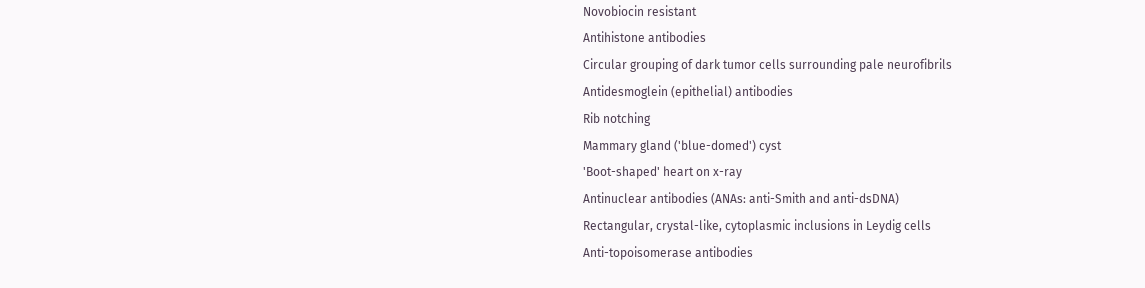Novobiocin resistant
Antihistone antibodies
Circular grouping of dark tumor cells surrounding pale neurofibrils
Antidesmoglein (epithelial) antibodies
Rib notching
Mammary gland ('blue-domed') cyst
'Boot-shaped' heart on x-ray
Antinuclear antibodies (ANAs: anti-Smith and anti-dsDNA)
Rectangular, crystal-like, cytoplasmic inclusions in Leydig cells
Anti-topoisomerase antibodies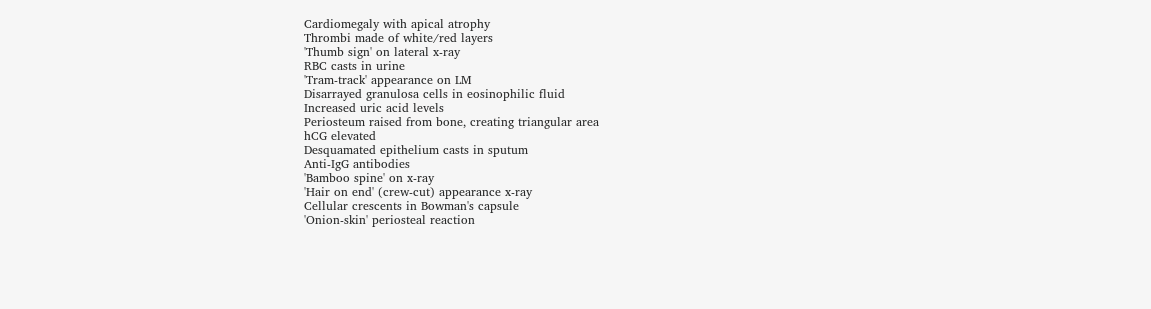Cardiomegaly with apical atrophy
Thrombi made of white/red layers
'Thumb sign' on lateral x-ray
RBC casts in urine
'Tram-track' appearance on LM
Disarrayed granulosa cells in eosinophilic fluid
Increased uric acid levels
Periosteum raised from bone, creating triangular area
hCG elevated
Desquamated epithelium casts in sputum
Anti-IgG antibodies
'Bamboo spine' on x-ray
'Hair on end' (crew-cut) appearance x-ray
Cellular crescents in Bowman's capsule
'Onion-skin' periosteal reaction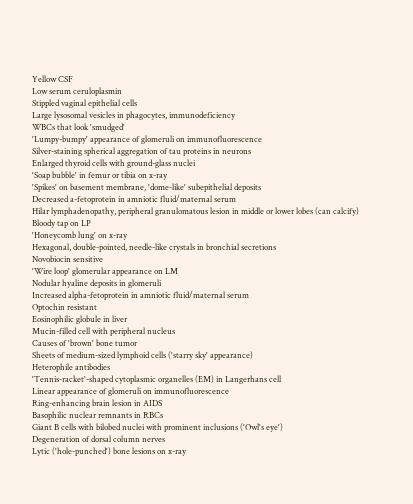Yellow CSF
Low serum ceruloplasmin
Stippled vaginal epithelial cells
Large lysosomal vesicles in phagocytes, immunodeficiency
WBCs that look 'smudged'
'Lumpy-bumpy' appearance of glomeruli on immunofluorescence
Silver-staining spherical aggregation of tau proteins in neurons
Enlarged thyroid cells with ground-glass nuclei
'Soap bubble' in femur or tibia on x-ray
'Spikes' on basement membrane, 'dome-like' subepithelial deposits
Decreased a-fetoprotein in amniotic fluid/maternal serum
Hilar lymphadenopathy, peripheral granulomatous lesion in middle or lower lobes (can calcify)
Bloody tap on LP
'Honeycomb lung' on x-ray
Hexagonal, double-pointed, needle-like crystals in bronchial secretions
Novobiocin sensitive
'Wire loop' glomerular appearance on LM
Nodular hyaline deposits in glomeruli
Increased alpha-fetoprotein in amniotic fluid/maternal serum
Optochin resistant
Eosinophilic globule in liver
Mucin-filled cell with peripheral nucleus
Causes of 'brown' bone tumor
Sheets of medium-sized lymphoid cells ('starry sky' appearance)
Heterophile antibodies
'Tennis-racket'-shaped cytoplasmic organelles (EM) in Langerhans cell
Linear appearance of glomeruli on immunofluorescence
Ring-enhancing brain lesion in AIDS
Basophilic nuclear remnants in RBCs
Giant B cells with bilobed nuclei with prominent inclusions ('Owl's eye')
Degeneration of dorsal column nerves
Lytic ('hole-punched') bone lesions on x-ray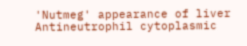'Nutmeg' appearance of liver
Antineutrophil cytoplasmic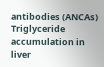antibodies (ANCAs)
Triglyceride accumulation in liver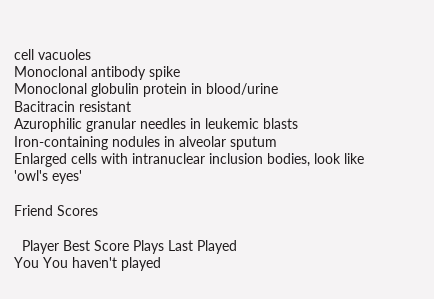cell vacuoles
Monoclonal antibody spike
Monoclonal globulin protein in blood/urine
Bacitracin resistant
Azurophilic granular needles in leukemic blasts
Iron-containing nodules in alveolar sputum
Enlarged cells with intranuclear inclusion bodies, look like 'owl's eyes'

Friend Scores

  Player Best Score Plays Last Played
You You haven't played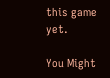this game yet.

You Might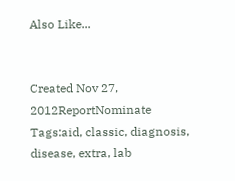Also Like...


Created Nov 27, 2012ReportNominate
Tags:aid, classic, diagnosis, disease, extra, lab